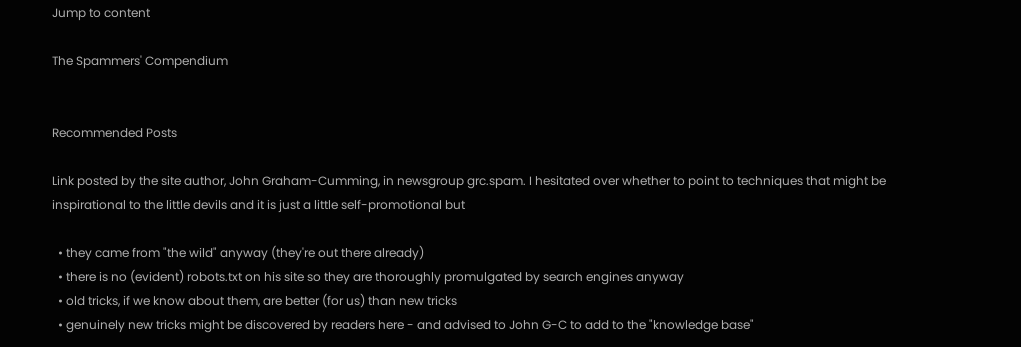Jump to content

The Spammers' Compendium


Recommended Posts

Link posted by the site author, John Graham-Cumming, in newsgroup grc.spam. I hesitated over whether to point to techniques that might be inspirational to the little devils and it is just a little self-promotional but

  • they came from "the wild" anyway (they're out there already)
  • there is no (evident) robots.txt on his site so they are thoroughly promulgated by search engines anyway
  • old tricks, if we know about them, are better (for us) than new tricks
  • genuinely new tricks might be discovered by readers here - and advised to John G-C to add to the "knowledge base"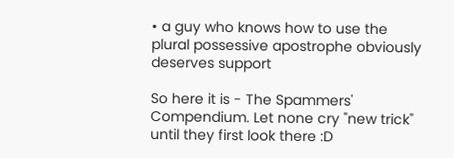• a guy who knows how to use the plural possessive apostrophe obviously deserves support

So here it is - The Spammers' Compendium. Let none cry "new trick" until they first look there :D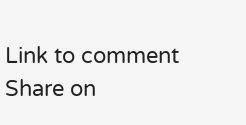Link to comment
Share on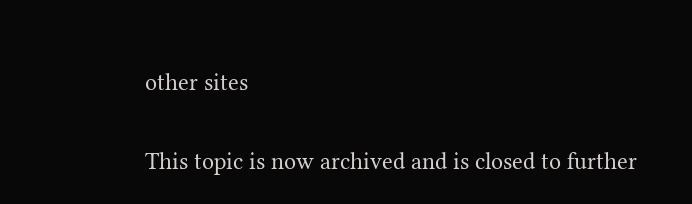other sites


This topic is now archived and is closed to further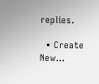replies.

  • Create New...